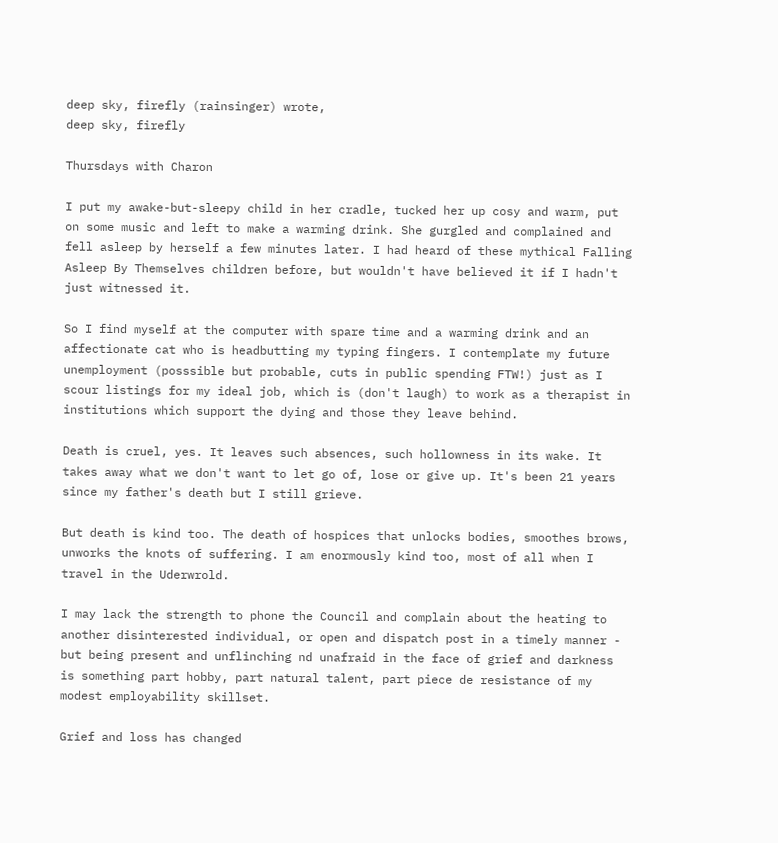deep sky, firefly (rainsinger) wrote,
deep sky, firefly

Thursdays with Charon

I put my awake-but-sleepy child in her cradle, tucked her up cosy and warm, put on some music and left to make a warming drink. She gurgled and complained and fell asleep by herself a few minutes later. I had heard of these mythical Falling Asleep By Themselves children before, but wouldn't have believed it if I hadn't just witnessed it.

So I find myself at the computer with spare time and a warming drink and an affectionate cat who is headbutting my typing fingers. I contemplate my future unemployment (posssible but probable, cuts in public spending FTW!) just as I scour listings for my ideal job, which is (don't laugh) to work as a therapist in institutions which support the dying and those they leave behind.

Death is cruel, yes. It leaves such absences, such hollowness in its wake. It takes away what we don't want to let go of, lose or give up. It's been 21 years since my father's death but I still grieve.

But death is kind too. The death of hospices that unlocks bodies, smoothes brows, unworks the knots of suffering. I am enormously kind too, most of all when I travel in the Uderwrold.

I may lack the strength to phone the Council and complain about the heating to another disinterested individual, or open and dispatch post in a timely manner - but being present and unflinching nd unafraid in the face of grief and darkness is something part hobby, part natural talent, part piece de resistance of my modest employability skillset.

Grief and loss has changed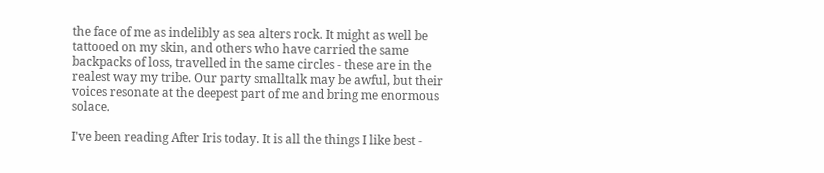the face of me as indelibly as sea alters rock. It might as well be tattooed on my skin, and others who have carried the same backpacks of loss, travelled in the same circles - these are in the realest way my tribe. Our party smalltalk may be awful, but their voices resonate at the deepest part of me and bring me enormous solace.

I've been reading After Iris today. It is all the things I like best -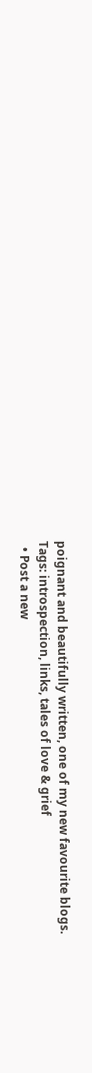poignant and beautifully written, one of my new favourite blogs.
Tags: introspection, links, tales of love & grief
  • Post a new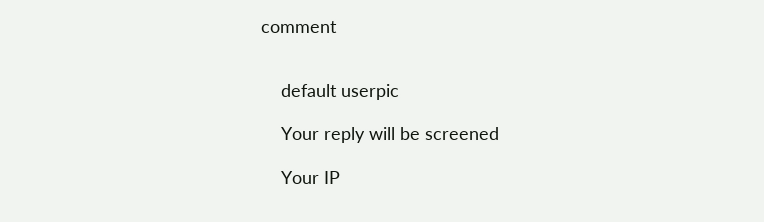comment


    default userpic

    Your reply will be screened

    Your IP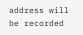address will be recorded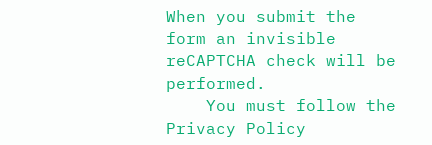When you submit the form an invisible reCAPTCHA check will be performed.
    You must follow the Privacy Policy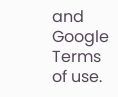and Google Terms of use.